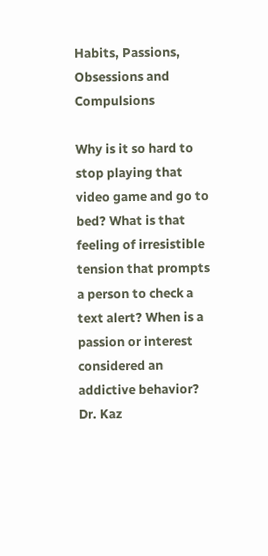Habits, Passions, Obsessions and Compulsions

Why is it so hard to stop playing that video game and go to bed? What is that feeling of irresistible tension that prompts a person to check a text alert? When is a passion or interest considered an addictive behavior? Dr. Kaz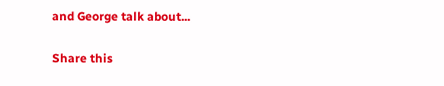and George talk about...

Share this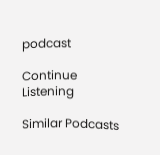podcast

Continue Listening

Similar Podcasts